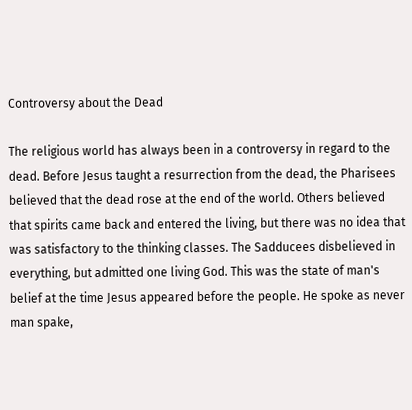Controversy about the Dead

The religious world has always been in a controversy in regard to the dead. Before Jesus taught a resurrection from the dead, the Pharisees believed that the dead rose at the end of the world. Others believed that spirits came back and entered the living, but there was no idea that was satisfactory to the thinking classes. The Sadducees disbelieved in everything, but admitted one living God. This was the state of man's belief at the time Jesus appeared before the people. He spoke as never man spake,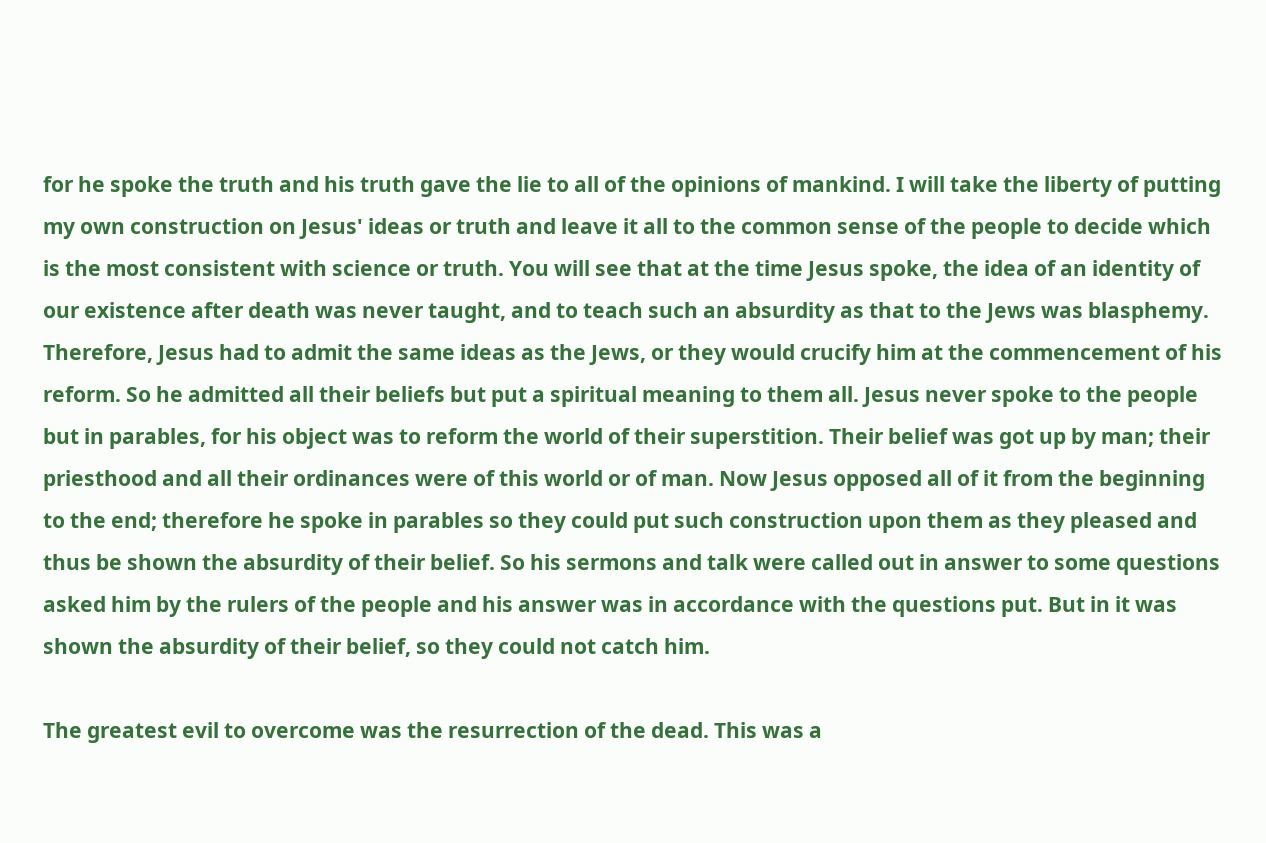for he spoke the truth and his truth gave the lie to all of the opinions of mankind. I will take the liberty of putting my own construction on Jesus' ideas or truth and leave it all to the common sense of the people to decide which is the most consistent with science or truth. You will see that at the time Jesus spoke, the idea of an identity of our existence after death was never taught, and to teach such an absurdity as that to the Jews was blasphemy. Therefore, Jesus had to admit the same ideas as the Jews, or they would crucify him at the commencement of his reform. So he admitted all their beliefs but put a spiritual meaning to them all. Jesus never spoke to the people but in parables, for his object was to reform the world of their superstition. Their belief was got up by man; their priesthood and all their ordinances were of this world or of man. Now Jesus opposed all of it from the beginning to the end; therefore he spoke in parables so they could put such construction upon them as they pleased and thus be shown the absurdity of their belief. So his sermons and talk were called out in answer to some questions asked him by the rulers of the people and his answer was in accordance with the questions put. But in it was shown the absurdity of their belief, so they could not catch him.

The greatest evil to overcome was the resurrection of the dead. This was a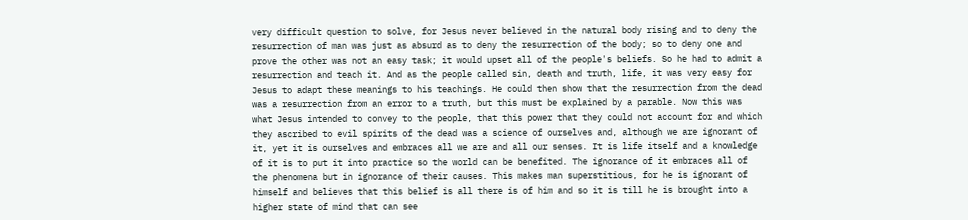very difficult question to solve, for Jesus never believed in the natural body rising and to deny the resurrection of man was just as absurd as to deny the resurrection of the body; so to deny one and prove the other was not an easy task; it would upset all of the people's beliefs. So he had to admit a resurrection and teach it. And as the people called sin, death and truth, life, it was very easy for Jesus to adapt these meanings to his teachings. He could then show that the resurrection from the dead was a resurrection from an error to a truth, but this must be explained by a parable. Now this was what Jesus intended to convey to the people, that this power that they could not account for and which they ascribed to evil spirits of the dead was a science of ourselves and, although we are ignorant of it, yet it is ourselves and embraces all we are and all our senses. It is life itself and a knowledge of it is to put it into practice so the world can be benefited. The ignorance of it embraces all of the phenomena but in ignorance of their causes. This makes man superstitious, for he is ignorant of himself and believes that this belief is all there is of him and so it is till he is brought into a higher state of mind that can see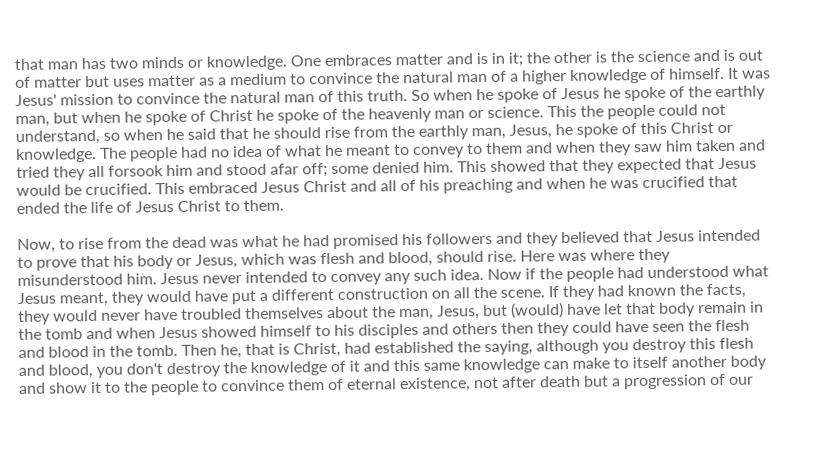that man has two minds or knowledge. One embraces matter and is in it; the other is the science and is out of matter but uses matter as a medium to convince the natural man of a higher knowledge of himself. It was Jesus' mission to convince the natural man of this truth. So when he spoke of Jesus he spoke of the earthly man, but when he spoke of Christ he spoke of the heavenly man or science. This the people could not understand, so when he said that he should rise from the earthly man, Jesus, he spoke of this Christ or knowledge. The people had no idea of what he meant to convey to them and when they saw him taken and tried they all forsook him and stood afar off; some denied him. This showed that they expected that Jesus would be crucified. This embraced Jesus Christ and all of his preaching and when he was crucified that ended the life of Jesus Christ to them.

Now, to rise from the dead was what he had promised his followers and they believed that Jesus intended to prove that his body or Jesus, which was flesh and blood, should rise. Here was where they misunderstood him. Jesus never intended to convey any such idea. Now if the people had understood what Jesus meant, they would have put a different construction on all the scene. If they had known the facts, they would never have troubled themselves about the man, Jesus, but (would) have let that body remain in the tomb and when Jesus showed himself to his disciples and others then they could have seen the flesh and blood in the tomb. Then he, that is Christ, had established the saying, although you destroy this flesh and blood, you don't destroy the knowledge of it and this same knowledge can make to itself another body and show it to the people to convince them of eternal existence, not after death but a progression of our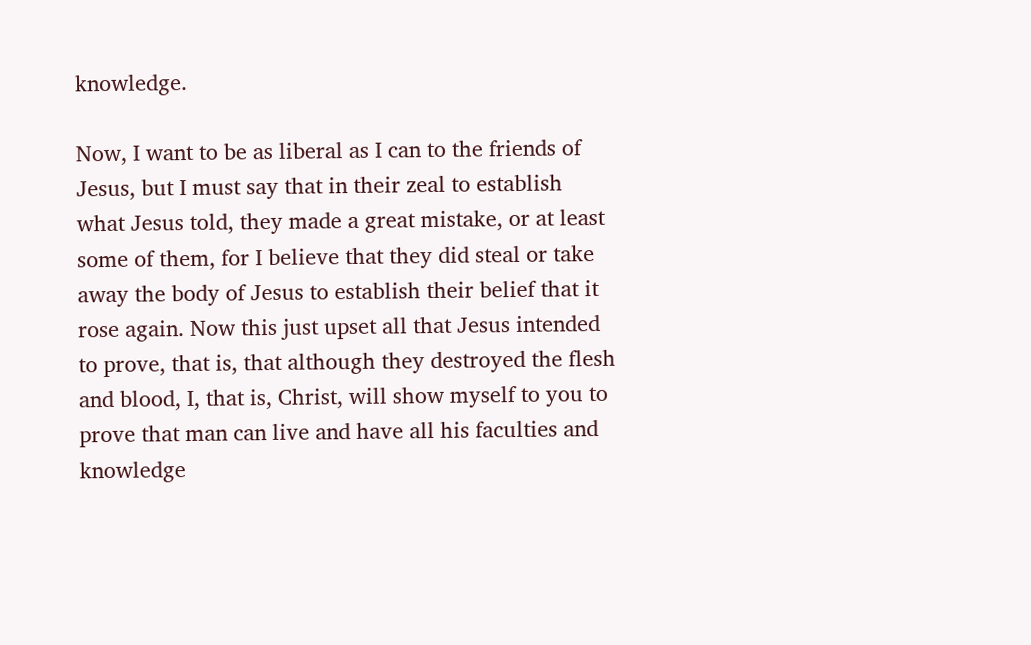knowledge.

Now, I want to be as liberal as I can to the friends of Jesus, but I must say that in their zeal to establish what Jesus told, they made a great mistake, or at least some of them, for I believe that they did steal or take away the body of Jesus to establish their belief that it rose again. Now this just upset all that Jesus intended to prove, that is, that although they destroyed the flesh and blood, I, that is, Christ, will show myself to you to prove that man can live and have all his faculties and knowledge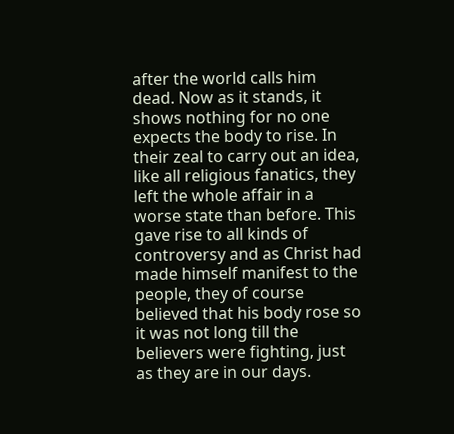after the world calls him dead. Now as it stands, it shows nothing for no one expects the body to rise. In their zeal to carry out an idea, like all religious fanatics, they left the whole affair in a worse state than before. This gave rise to all kinds of controversy and as Christ had made himself manifest to the people, they of course believed that his body rose so it was not long till the believers were fighting, just as they are in our days.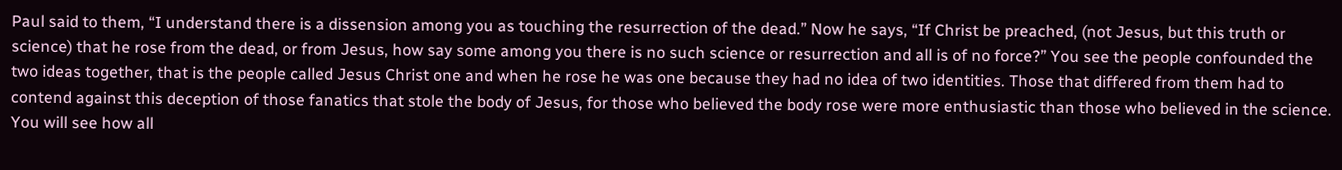Paul said to them, “I understand there is a dissension among you as touching the resurrection of the dead.” Now he says, “If Christ be preached, (not Jesus, but this truth or science) that he rose from the dead, or from Jesus, how say some among you there is no such science or resurrection and all is of no force?” You see the people confounded the two ideas together, that is the people called Jesus Christ one and when he rose he was one because they had no idea of two identities. Those that differed from them had to contend against this deception of those fanatics that stole the body of Jesus, for those who believed the body rose were more enthusiastic than those who believed in the science. You will see how all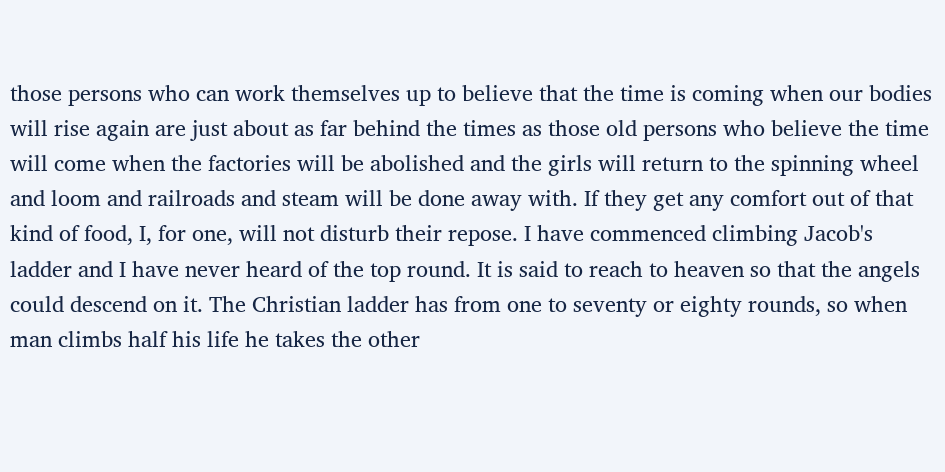those persons who can work themselves up to believe that the time is coming when our bodies will rise again are just about as far behind the times as those old persons who believe the time will come when the factories will be abolished and the girls will return to the spinning wheel and loom and railroads and steam will be done away with. If they get any comfort out of that kind of food, I, for one, will not disturb their repose. I have commenced climbing Jacob's ladder and I have never heard of the top round. It is said to reach to heaven so that the angels could descend on it. The Christian ladder has from one to seventy or eighty rounds, so when man climbs half his life he takes the other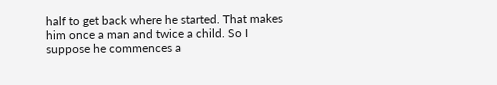half to get back where he started. That makes him once a man and twice a child. So I suppose he commences a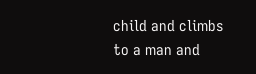child and climbs to a man and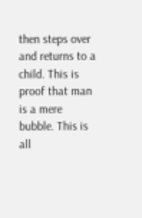then steps over and returns to a child. This is proof that man is a mere bubble. This is all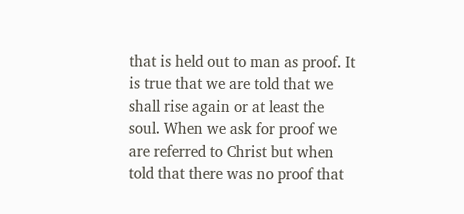that is held out to man as proof. It is true that we are told that we shall rise again or at least the soul. When we ask for proof we are referred to Christ but when told that there was no proof that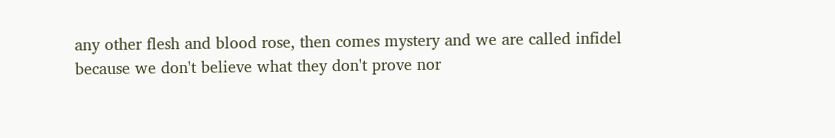any other flesh and blood rose, then comes mystery and we are called infidel because we don't believe what they don't prove nor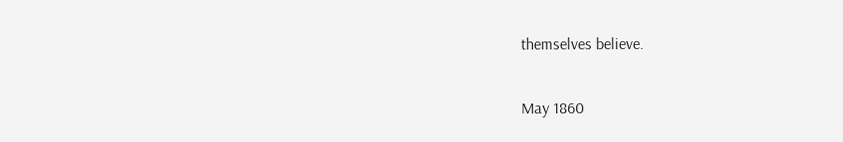themselves believe.

May 1860